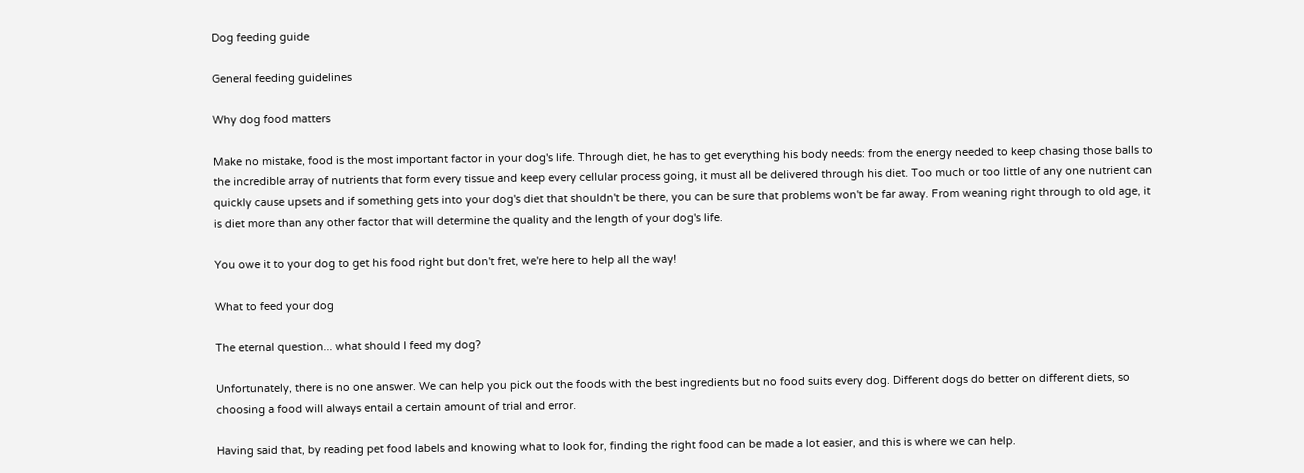Dog feeding guide

General feeding guidelines

Why dog food matters

Make no mistake, food is the most important factor in your dog's life. Through diet, he has to get everything his body needs: from the energy needed to keep chasing those balls to the incredible array of nutrients that form every tissue and keep every cellular process going, it must all be delivered through his diet. Too much or too little of any one nutrient can quickly cause upsets and if something gets into your dog's diet that shouldn't be there, you can be sure that problems won't be far away. From weaning right through to old age, it is diet more than any other factor that will determine the quality and the length of your dog's life.

You owe it to your dog to get his food right but don't fret, we're here to help all the way!

What to feed your dog

The eternal question... what should I feed my dog?

Unfortunately, there is no one answer. We can help you pick out the foods with the best ingredients but no food suits every dog. Different dogs do better on different diets, so choosing a food will always entail a certain amount of trial and error.

Having said that, by reading pet food labels and knowing what to look for, finding the right food can be made a lot easier, and this is where we can help.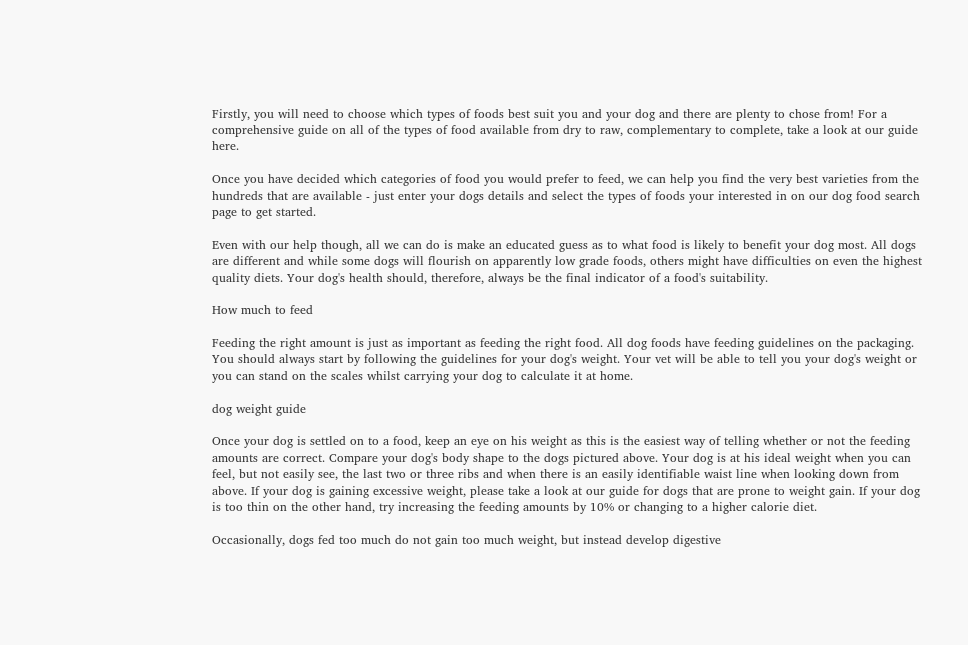Firstly, you will need to choose which types of foods best suit you and your dog and there are plenty to chose from! For a comprehensive guide on all of the types of food available from dry to raw, complementary to complete, take a look at our guide here.

Once you have decided which categories of food you would prefer to feed, we can help you find the very best varieties from the hundreds that are available - just enter your dogs details and select the types of foods your interested in on our dog food search page to get started.

Even with our help though, all we can do is make an educated guess as to what food is likely to benefit your dog most. All dogs are different and while some dogs will flourish on apparently low grade foods, others might have difficulties on even the highest quality diets. Your dog's health should, therefore, always be the final indicator of a food's suitability.

How much to feed

Feeding the right amount is just as important as feeding the right food. All dog foods have feeding guidelines on the packaging. You should always start by following the guidelines for your dog's weight. Your vet will be able to tell you your dog's weight or you can stand on the scales whilst carrying your dog to calculate it at home.

dog weight guide

Once your dog is settled on to a food, keep an eye on his weight as this is the easiest way of telling whether or not the feeding amounts are correct. Compare your dog's body shape to the dogs pictured above. Your dog is at his ideal weight when you can feel, but not easily see, the last two or three ribs and when there is an easily identifiable waist line when looking down from above. If your dog is gaining excessive weight, please take a look at our guide for dogs that are prone to weight gain. If your dog is too thin on the other hand, try increasing the feeding amounts by 10% or changing to a higher calorie diet.

Occasionally, dogs fed too much do not gain too much weight, but instead develop digestive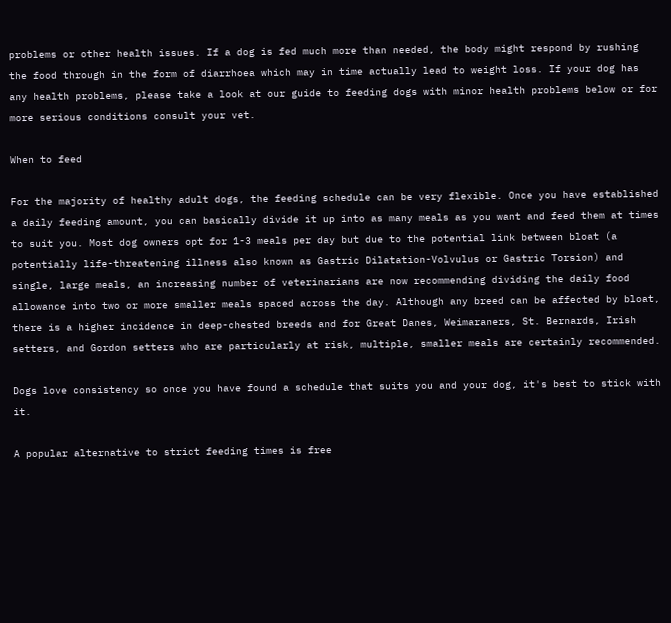problems or other health issues. If a dog is fed much more than needed, the body might respond by rushing the food through in the form of diarrhoea which may in time actually lead to weight loss. If your dog has any health problems, please take a look at our guide to feeding dogs with minor health problems below or for more serious conditions consult your vet.

When to feed

For the majority of healthy adult dogs, the feeding schedule can be very flexible. Once you have established a daily feeding amount, you can basically divide it up into as many meals as you want and feed them at times to suit you. Most dog owners opt for 1-3 meals per day but due to the potential link between bloat (a potentially life-threatening illness also known as Gastric Dilatation-Volvulus or Gastric Torsion) and single, large meals, an increasing number of veterinarians are now recommending dividing the daily food allowance into two or more smaller meals spaced across the day. Although any breed can be affected by bloat, there is a higher incidence in deep-chested breeds and for Great Danes, Weimaraners, St. Bernards, Irish setters, and Gordon setters who are particularly at risk, multiple, smaller meals are certainly recommended.

Dogs love consistency so once you have found a schedule that suits you and your dog, it's best to stick with it.

A popular alternative to strict feeding times is free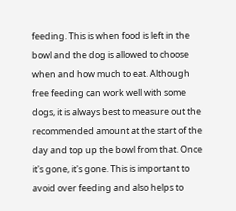feeding. This is when food is left in the bowl and the dog is allowed to choose when and how much to eat. Although free feeding can work well with some dogs, it is always best to measure out the recommended amount at the start of the day and top up the bowl from that. Once it's gone, it's gone. This is important to avoid over feeding and also helps to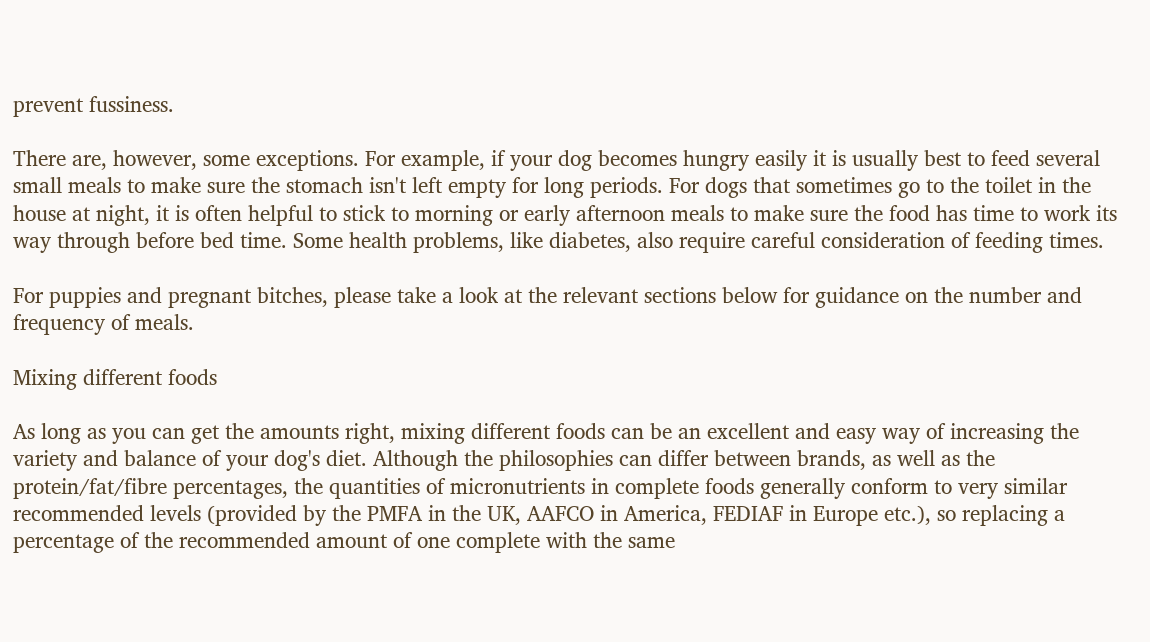prevent fussiness.

There are, however, some exceptions. For example, if your dog becomes hungry easily it is usually best to feed several small meals to make sure the stomach isn't left empty for long periods. For dogs that sometimes go to the toilet in the house at night, it is often helpful to stick to morning or early afternoon meals to make sure the food has time to work its way through before bed time. Some health problems, like diabetes, also require careful consideration of feeding times.

For puppies and pregnant bitches, please take a look at the relevant sections below for guidance on the number and frequency of meals.

Mixing different foods

As long as you can get the amounts right, mixing different foods can be an excellent and easy way of increasing the variety and balance of your dog's diet. Although the philosophies can differ between brands, as well as the protein/fat/fibre percentages, the quantities of micronutrients in complete foods generally conform to very similar recommended levels (provided by the PMFA in the UK, AAFCO in America, FEDIAF in Europe etc.), so replacing a percentage of the recommended amount of one complete with the same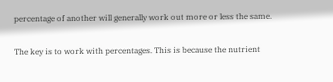percentage of another will generally work out more or less the same.

The key is to work with percentages. This is because the nutrient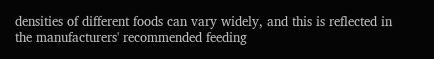densities of different foods can vary widely, and this is reflected in the manufacturers' recommended feeding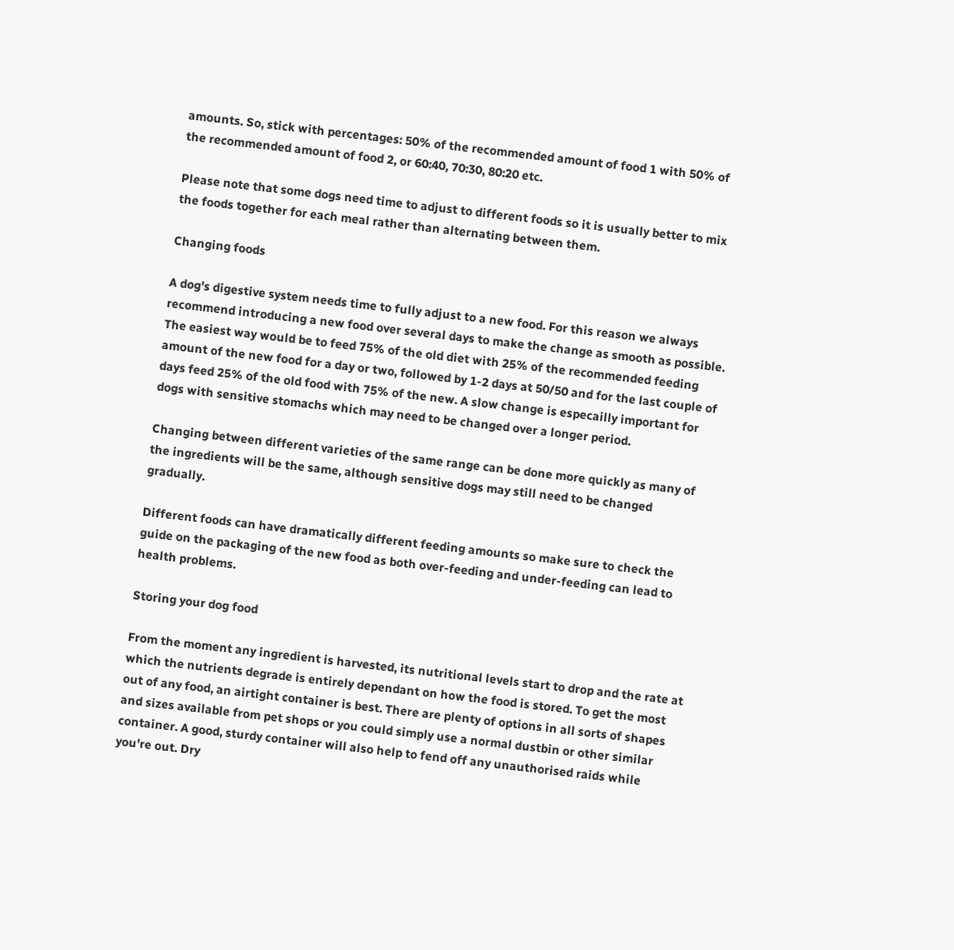amounts. So, stick with percentages: 50% of the recommended amount of food 1 with 50% of the recommended amount of food 2, or 60:40, 70:30, 80:20 etc.

Please note that some dogs need time to adjust to different foods so it is usually better to mix the foods together for each meal rather than alternating between them.

Changing foods

A dog's digestive system needs time to fully adjust to a new food. For this reason we always recommend introducing a new food over several days to make the change as smooth as possible. The easiest way would be to feed 75% of the old diet with 25% of the recommended feeding amount of the new food for a day or two, followed by 1-2 days at 50/50 and for the last couple of days feed 25% of the old food with 75% of the new. A slow change is especailly important for dogs with sensitive stomachs which may need to be changed over a longer period.

Changing between different varieties of the same range can be done more quickly as many of the ingredients will be the same, although sensitive dogs may still need to be changed gradually.

Different foods can have dramatically different feeding amounts so make sure to check the guide on the packaging of the new food as both over-feeding and under-feeding can lead to health problems.

Storing your dog food

From the moment any ingredient is harvested, its nutritional levels start to drop and the rate at which the nutrients degrade is entirely dependant on how the food is stored. To get the most out of any food, an airtight container is best. There are plenty of options in all sorts of shapes and sizes available from pet shops or you could simply use a normal dustbin or other similar container. A good, sturdy container will also help to fend off any unauthorised raids while you're out. Dry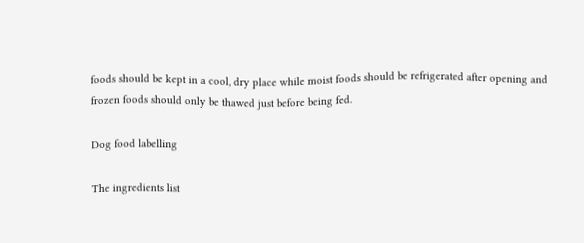foods should be kept in a cool, dry place while moist foods should be refrigerated after opening and frozen foods should only be thawed just before being fed.

Dog food labelling

The ingredients list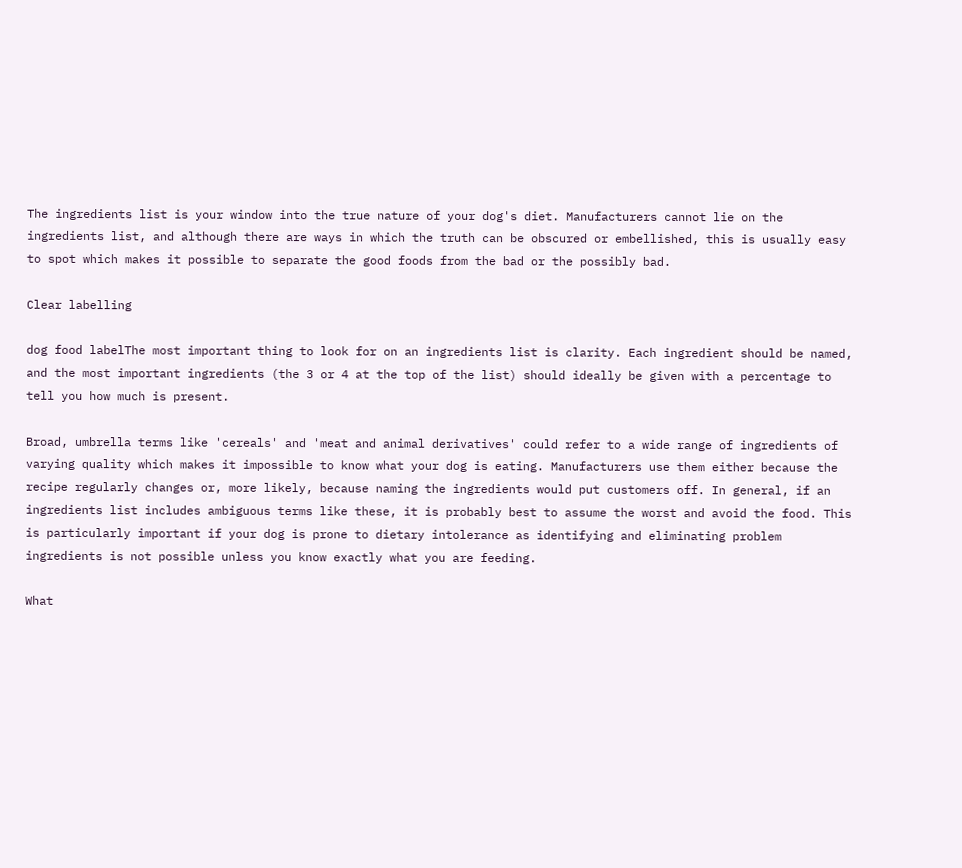The ingredients list is your window into the true nature of your dog's diet. Manufacturers cannot lie on the ingredients list, and although there are ways in which the truth can be obscured or embellished, this is usually easy to spot which makes it possible to separate the good foods from the bad or the possibly bad.

Clear labelling

dog food labelThe most important thing to look for on an ingredients list is clarity. Each ingredient should be named, and the most important ingredients (the 3 or 4 at the top of the list) should ideally be given with a percentage to tell you how much is present.

Broad, umbrella terms like 'cereals' and 'meat and animal derivatives' could refer to a wide range of ingredients of varying quality which makes it impossible to know what your dog is eating. Manufacturers use them either because the recipe regularly changes or, more likely, because naming the ingredients would put customers off. In general, if an ingredients list includes ambiguous terms like these, it is probably best to assume the worst and avoid the food. This is particularly important if your dog is prone to dietary intolerance as identifying and eliminating problem ingredients is not possible unless you know exactly what you are feeding.

What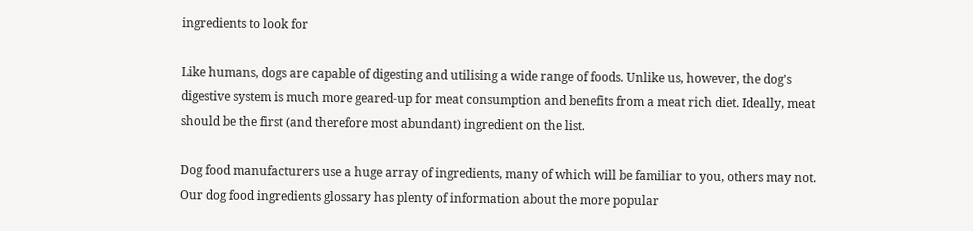ingredients to look for

Like humans, dogs are capable of digesting and utilising a wide range of foods. Unlike us, however, the dog's digestive system is much more geared-up for meat consumption and benefits from a meat rich diet. Ideally, meat should be the first (and therefore most abundant) ingredient on the list.

Dog food manufacturers use a huge array of ingredients, many of which will be familiar to you, others may not. Our dog food ingredients glossary has plenty of information about the more popular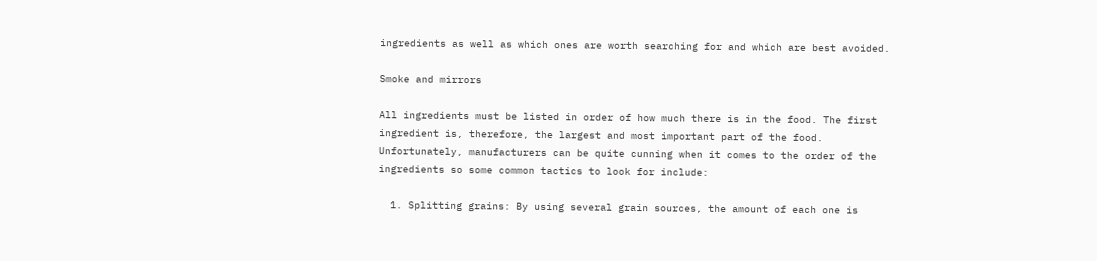ingredients as well as which ones are worth searching for and which are best avoided.

Smoke and mirrors

All ingredients must be listed in order of how much there is in the food. The first ingredient is, therefore, the largest and most important part of the food. Unfortunately, manufacturers can be quite cunning when it comes to the order of the ingredients so some common tactics to look for include:

  1. Splitting grains: By using several grain sources, the amount of each one is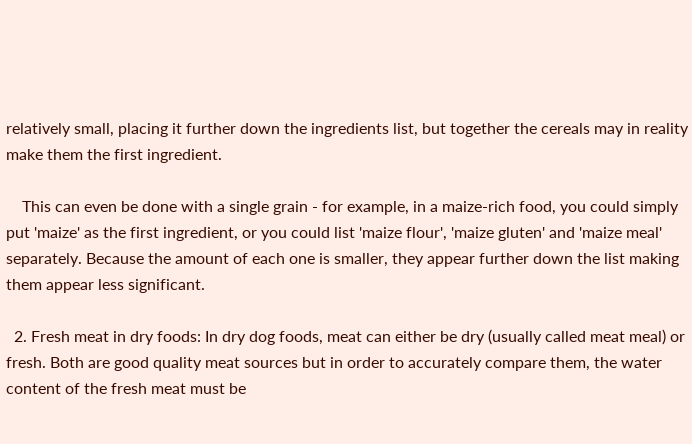relatively small, placing it further down the ingredients list, but together the cereals may in reality make them the first ingredient.

    This can even be done with a single grain - for example, in a maize-rich food, you could simply put 'maize' as the first ingredient, or you could list 'maize flour', 'maize gluten' and 'maize meal' separately. Because the amount of each one is smaller, they appear further down the list making them appear less significant.

  2. Fresh meat in dry foods: In dry dog foods, meat can either be dry (usually called meat meal) or fresh. Both are good quality meat sources but in order to accurately compare them, the water content of the fresh meat must be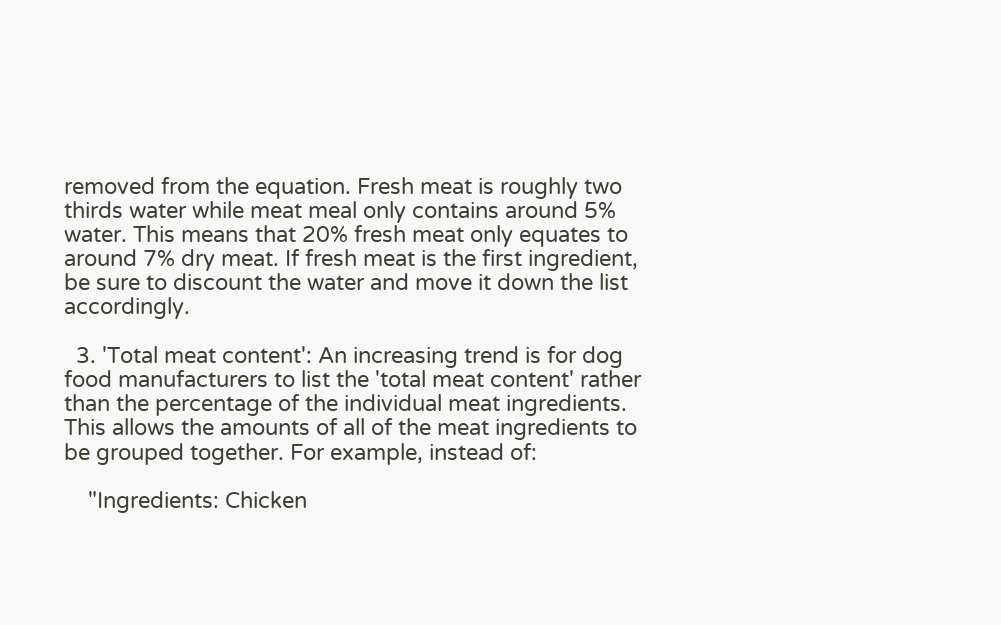removed from the equation. Fresh meat is roughly two thirds water while meat meal only contains around 5% water. This means that 20% fresh meat only equates to around 7% dry meat. If fresh meat is the first ingredient, be sure to discount the water and move it down the list accordingly.

  3. 'Total meat content': An increasing trend is for dog food manufacturers to list the 'total meat content' rather than the percentage of the individual meat ingredients. This allows the amounts of all of the meat ingredients to be grouped together. For example, instead of:

    "Ingredients: Chicken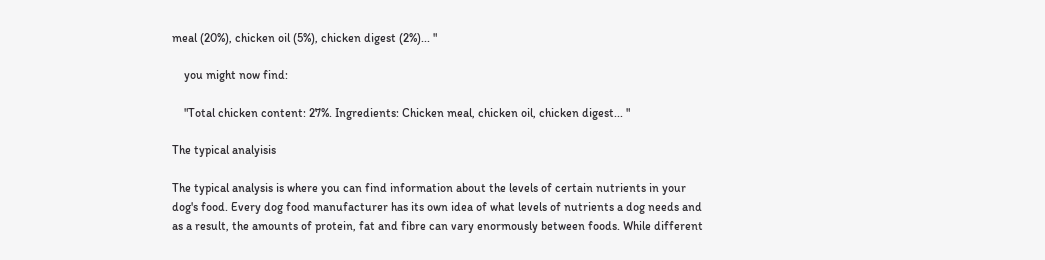meal (20%), chicken oil (5%), chicken digest (2%)... "

    you might now find:

    "Total chicken content: 27%. Ingredients: Chicken meal, chicken oil, chicken digest... "

The typical analyisis

The typical analysis is where you can find information about the levels of certain nutrients in your dog's food. Every dog food manufacturer has its own idea of what levels of nutrients a dog needs and as a result, the amounts of protein, fat and fibre can vary enormously between foods. While different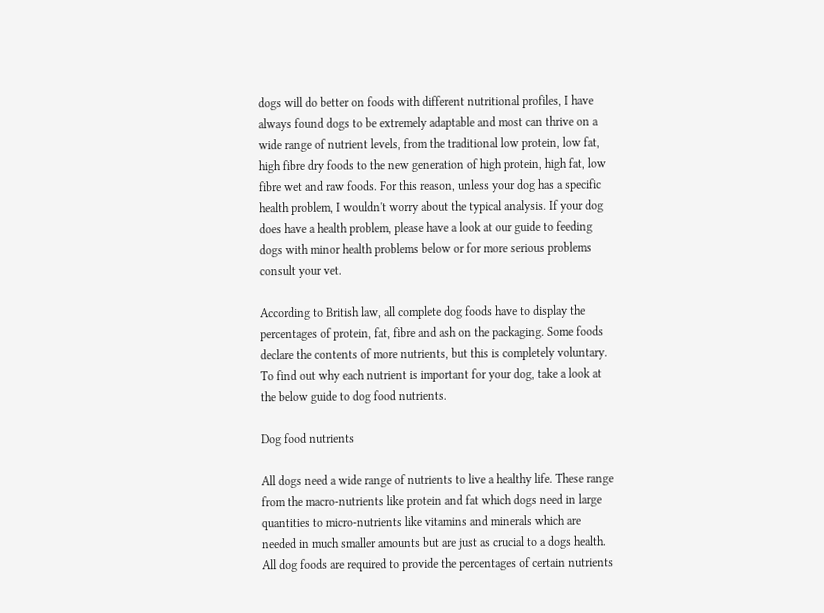dogs will do better on foods with different nutritional profiles, I have always found dogs to be extremely adaptable and most can thrive on a wide range of nutrient levels, from the traditional low protein, low fat, high fibre dry foods to the new generation of high protein, high fat, low fibre wet and raw foods. For this reason, unless your dog has a specific health problem, I wouldn't worry about the typical analysis. If your dog does have a health problem, please have a look at our guide to feeding dogs with minor health problems below or for more serious problems consult your vet.

According to British law, all complete dog foods have to display the percentages of protein, fat, fibre and ash on the packaging. Some foods declare the contents of more nutrients, but this is completely voluntary. To find out why each nutrient is important for your dog, take a look at the below guide to dog food nutrients.

Dog food nutrients

All dogs need a wide range of nutrients to live a healthy life. These range from the macro-nutrients like protein and fat which dogs need in large quantities to micro-nutrients like vitamins and minerals which are needed in much smaller amounts but are just as crucial to a dogs health. All dog foods are required to provide the percentages of certain nutrients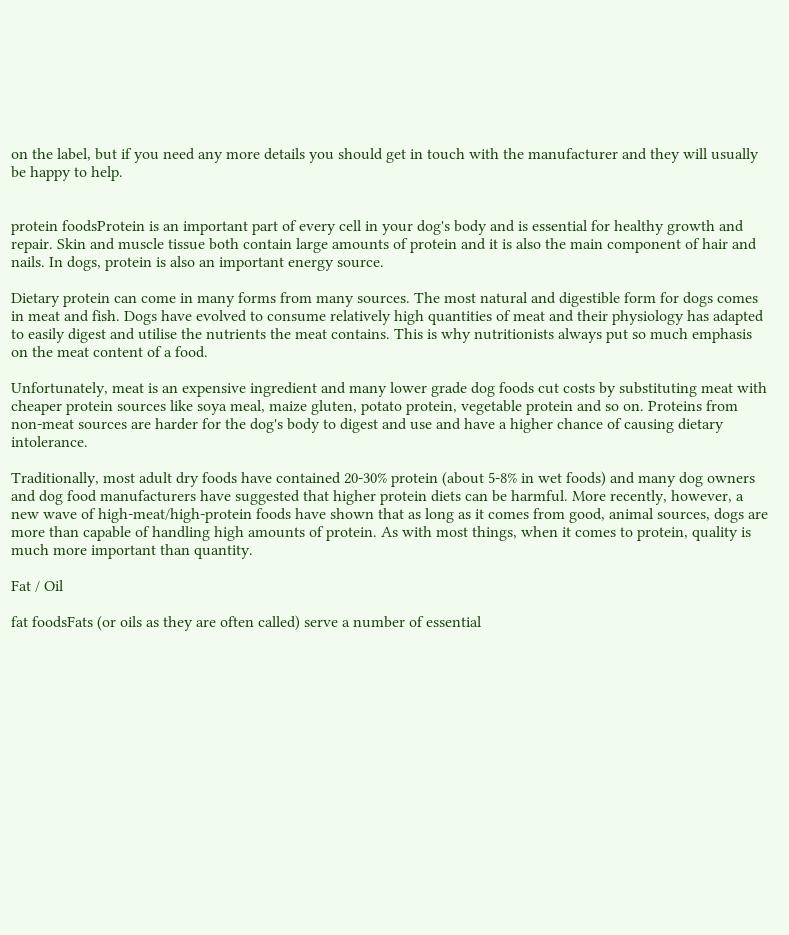on the label, but if you need any more details you should get in touch with the manufacturer and they will usually be happy to help.


protein foodsProtein is an important part of every cell in your dog's body and is essential for healthy growth and repair. Skin and muscle tissue both contain large amounts of protein and it is also the main component of hair and nails. In dogs, protein is also an important energy source.

Dietary protein can come in many forms from many sources. The most natural and digestible form for dogs comes in meat and fish. Dogs have evolved to consume relatively high quantities of meat and their physiology has adapted to easily digest and utilise the nutrients the meat contains. This is why nutritionists always put so much emphasis on the meat content of a food.

Unfortunately, meat is an expensive ingredient and many lower grade dog foods cut costs by substituting meat with cheaper protein sources like soya meal, maize gluten, potato protein, vegetable protein and so on. Proteins from non-meat sources are harder for the dog's body to digest and use and have a higher chance of causing dietary intolerance.

Traditionally, most adult dry foods have contained 20-30% protein (about 5-8% in wet foods) and many dog owners and dog food manufacturers have suggested that higher protein diets can be harmful. More recently, however, a new wave of high-meat/high-protein foods have shown that as long as it comes from good, animal sources, dogs are more than capable of handling high amounts of protein. As with most things, when it comes to protein, quality is much more important than quantity.

Fat / Oil

fat foodsFats (or oils as they are often called) serve a number of essential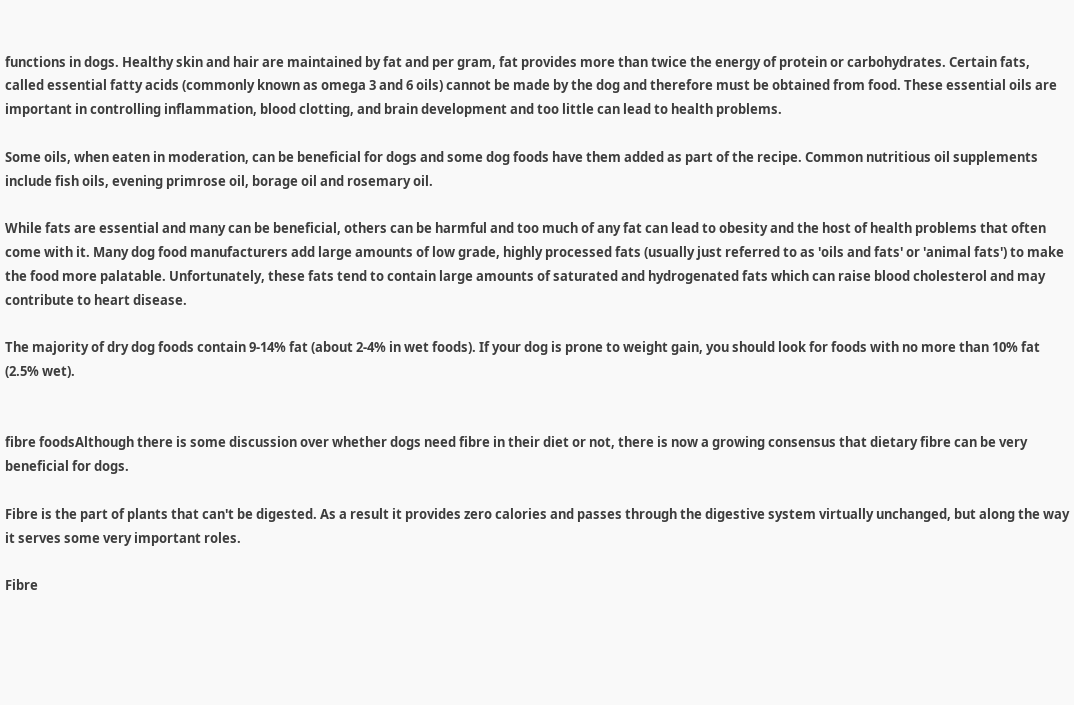functions in dogs. Healthy skin and hair are maintained by fat and per gram, fat provides more than twice the energy of protein or carbohydrates. Certain fats, called essential fatty acids (commonly known as omega 3 and 6 oils) cannot be made by the dog and therefore must be obtained from food. These essential oils are important in controlling inflammation, blood clotting, and brain development and too little can lead to health problems.

Some oils, when eaten in moderation, can be beneficial for dogs and some dog foods have them added as part of the recipe. Common nutritious oil supplements include fish oils, evening primrose oil, borage oil and rosemary oil.

While fats are essential and many can be beneficial, others can be harmful and too much of any fat can lead to obesity and the host of health problems that often come with it. Many dog food manufacturers add large amounts of low grade, highly processed fats (usually just referred to as 'oils and fats' or 'animal fats') to make the food more palatable. Unfortunately, these fats tend to contain large amounts of saturated and hydrogenated fats which can raise blood cholesterol and may contribute to heart disease.

The majority of dry dog foods contain 9-14% fat (about 2-4% in wet foods). If your dog is prone to weight gain, you should look for foods with no more than 10% fat (2.5% wet).


fibre foodsAlthough there is some discussion over whether dogs need fibre in their diet or not, there is now a growing consensus that dietary fibre can be very beneficial for dogs.

Fibre is the part of plants that can't be digested. As a result it provides zero calories and passes through the digestive system virtually unchanged, but along the way it serves some very important roles.

Fibre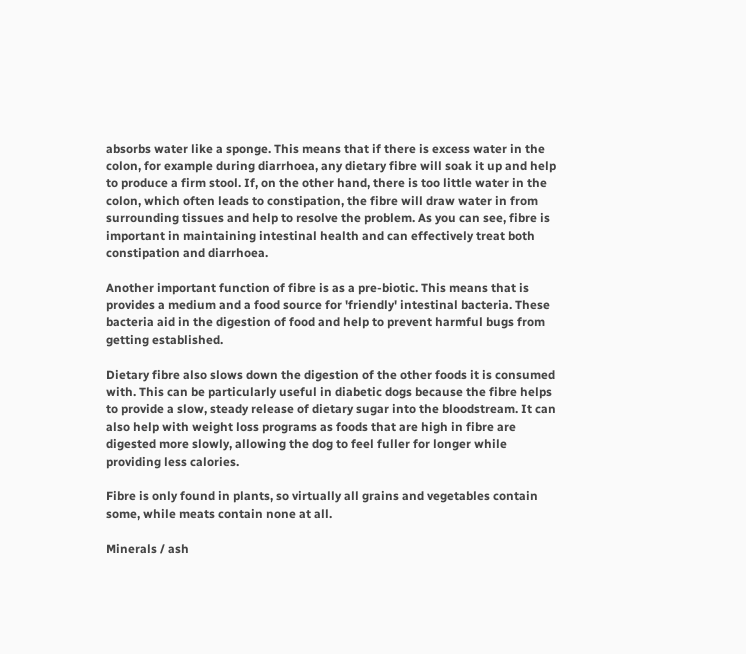absorbs water like a sponge. This means that if there is excess water in the colon, for example during diarrhoea, any dietary fibre will soak it up and help to produce a firm stool. If, on the other hand, there is too little water in the colon, which often leads to constipation, the fibre will draw water in from surrounding tissues and help to resolve the problem. As you can see, fibre is important in maintaining intestinal health and can effectively treat both constipation and diarrhoea.

Another important function of fibre is as a pre-biotic. This means that is provides a medium and a food source for 'friendly' intestinal bacteria. These bacteria aid in the digestion of food and help to prevent harmful bugs from getting established.

Dietary fibre also slows down the digestion of the other foods it is consumed with. This can be particularly useful in diabetic dogs because the fibre helps to provide a slow, steady release of dietary sugar into the bloodstream. It can also help with weight loss programs as foods that are high in fibre are digested more slowly, allowing the dog to feel fuller for longer while providing less calories.

Fibre is only found in plants, so virtually all grains and vegetables contain some, while meats contain none at all.

Minerals / ash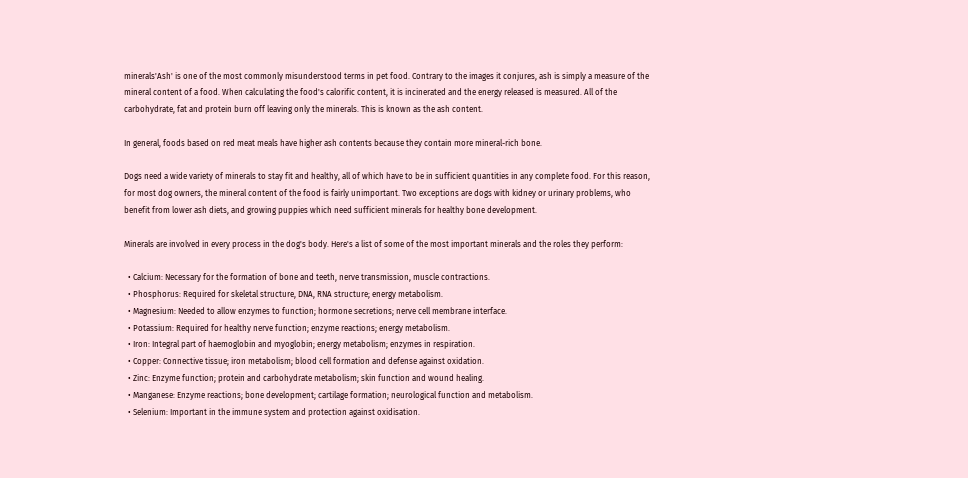minerals'Ash' is one of the most commonly misunderstood terms in pet food. Contrary to the images it conjures, ash is simply a measure of the mineral content of a food. When calculating the food's calorific content, it is incinerated and the energy released is measured. All of the carbohydrate, fat and protein burn off leaving only the minerals. This is known as the ash content.

In general, foods based on red meat meals have higher ash contents because they contain more mineral-rich bone.

Dogs need a wide variety of minerals to stay fit and healthy, all of which have to be in sufficient quantities in any complete food. For this reason, for most dog owners, the mineral content of the food is fairly unimportant. Two exceptions are dogs with kidney or urinary problems, who benefit from lower ash diets, and growing puppies which need sufficient minerals for healthy bone development.

Minerals are involved in every process in the dog's body. Here's a list of some of the most important minerals and the roles they perform:

  • Calcium: Necessary for the formation of bone and teeth, nerve transmission, muscle contractions.
  • Phosphorus: Required for skeletal structure, DNA, RNA structure; energy metabolism.
  • Magnesium: Needed to allow enzymes to function; hormone secretions; nerve cell membrane interface.
  • Potassium: Required for healthy nerve function; enzyme reactions; energy metabolism.
  • Iron: Integral part of haemoglobin and myoglobin; energy metabolism; enzymes in respiration.
  • Copper: Connective tissue; iron metabolism; blood cell formation and defense against oxidation.
  • Zinc: Enzyme function; protein and carbohydrate metabolism; skin function and wound healing.
  • Manganese: Enzyme reactions; bone development; cartilage formation; neurological function and metabolism.
  • Selenium: Important in the immune system and protection against oxidisation.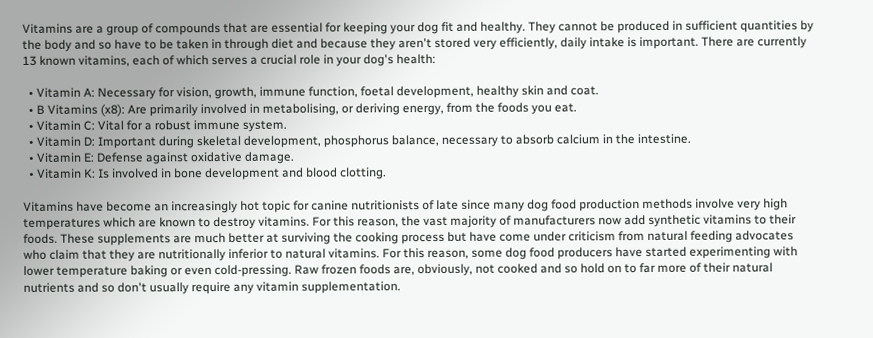Vitamins are a group of compounds that are essential for keeping your dog fit and healthy. They cannot be produced in sufficient quantities by the body and so have to be taken in through diet and because they aren't stored very efficiently, daily intake is important. There are currently 13 known vitamins, each of which serves a crucial role in your dog's health:

  • Vitamin A: Necessary for vision, growth, immune function, foetal development, healthy skin and coat.
  • B Vitamins (x8): Are primarily involved in metabolising, or deriving energy, from the foods you eat.
  • Vitamin C: Vital for a robust immune system.
  • Vitamin D: Important during skeletal development, phosphorus balance, necessary to absorb calcium in the intestine.
  • Vitamin E: Defense against oxidative damage.
  • Vitamin K: Is involved in bone development and blood clotting.

Vitamins have become an increasingly hot topic for canine nutritionists of late since many dog food production methods involve very high temperatures which are known to destroy vitamins. For this reason, the vast majority of manufacturers now add synthetic vitamins to their foods. These supplements are much better at surviving the cooking process but have come under criticism from natural feeding advocates who claim that they are nutritionally inferior to natural vitamins. For this reason, some dog food producers have started experimenting with lower temperature baking or even cold-pressing. Raw frozen foods are, obviously, not cooked and so hold on to far more of their natural nutrients and so don't usually require any vitamin supplementation.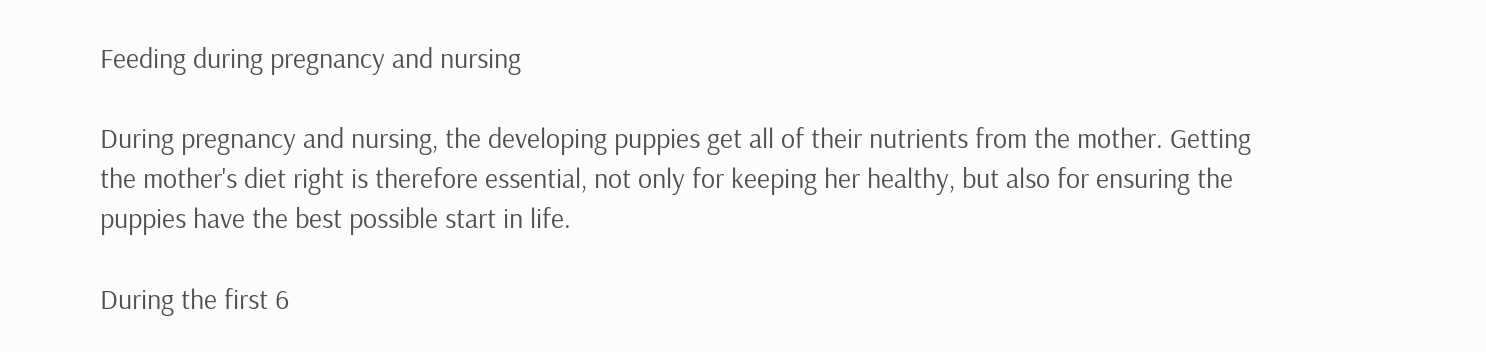Feeding during pregnancy and nursing

During pregnancy and nursing, the developing puppies get all of their nutrients from the mother. Getting the mother's diet right is therefore essential, not only for keeping her healthy, but also for ensuring the puppies have the best possible start in life.

During the first 6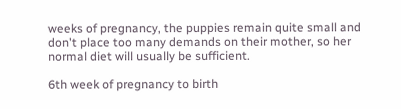weeks of pregnancy, the puppies remain quite small and don't place too many demands on their mother, so her normal diet will usually be sufficient.

6th week of pregnancy to birth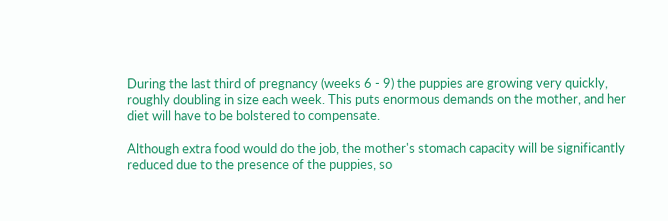During the last third of pregnancy (weeks 6 - 9) the puppies are growing very quickly, roughly doubling in size each week. This puts enormous demands on the mother, and her diet will have to be bolstered to compensate.

Although extra food would do the job, the mother's stomach capacity will be significantly reduced due to the presence of the puppies, so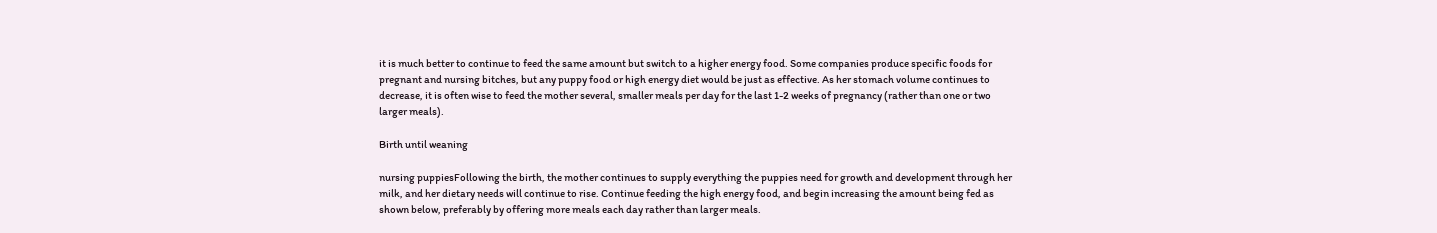it is much better to continue to feed the same amount but switch to a higher energy food. Some companies produce specific foods for pregnant and nursing bitches, but any puppy food or high energy diet would be just as effective. As her stomach volume continues to decrease, it is often wise to feed the mother several, smaller meals per day for the last 1-2 weeks of pregnancy (rather than one or two larger meals).

Birth until weaning

nursing puppiesFollowing the birth, the mother continues to supply everything the puppies need for growth and development through her milk, and her dietary needs will continue to rise. Continue feeding the high energy food, and begin increasing the amount being fed as shown below, preferably by offering more meals each day rather than larger meals.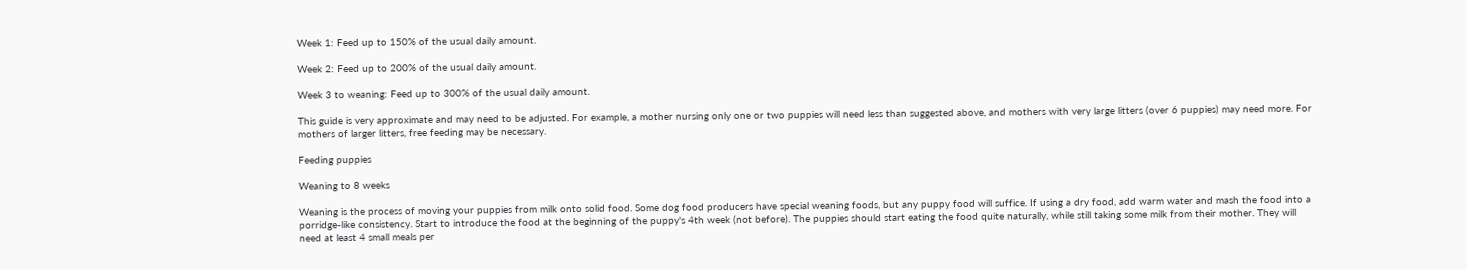Week 1: Feed up to 150% of the usual daily amount.

Week 2: Feed up to 200% of the usual daily amount.

Week 3 to weaning: Feed up to 300% of the usual daily amount.

This guide is very approximate and may need to be adjusted. For example, a mother nursing only one or two puppies will need less than suggested above, and mothers with very large litters (over 6 puppies) may need more. For mothers of larger litters, free feeding may be necessary.

Feeding puppies

Weaning to 8 weeks

Weaning is the process of moving your puppies from milk onto solid food. Some dog food producers have special weaning foods, but any puppy food will suffice. If using a dry food, add warm water and mash the food into a porridge-like consistency. Start to introduce the food at the beginning of the puppy's 4th week (not before). The puppies should start eating the food quite naturally, while still taking some milk from their mother. They will need at least 4 small meals per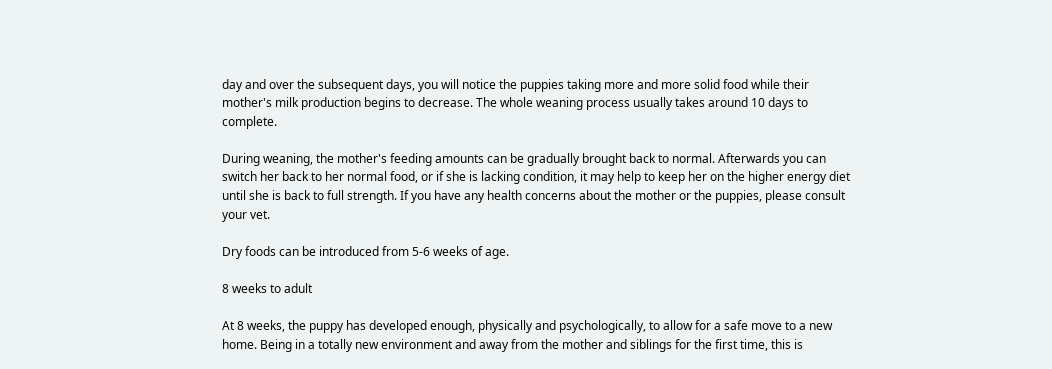day and over the subsequent days, you will notice the puppies taking more and more solid food while their mother's milk production begins to decrease. The whole weaning process usually takes around 10 days to complete.

During weaning, the mother's feeding amounts can be gradually brought back to normal. Afterwards you can switch her back to her normal food, or if she is lacking condition, it may help to keep her on the higher energy diet until she is back to full strength. If you have any health concerns about the mother or the puppies, please consult your vet.

Dry foods can be introduced from 5-6 weeks of age.

8 weeks to adult

At 8 weeks, the puppy has developed enough, physically and psychologically, to allow for a safe move to a new home. Being in a totally new environment and away from the mother and siblings for the first time, this is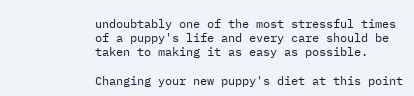undoubtably one of the most stressful times of a puppy's life and every care should be taken to making it as easy as possible.

Changing your new puppy's diet at this point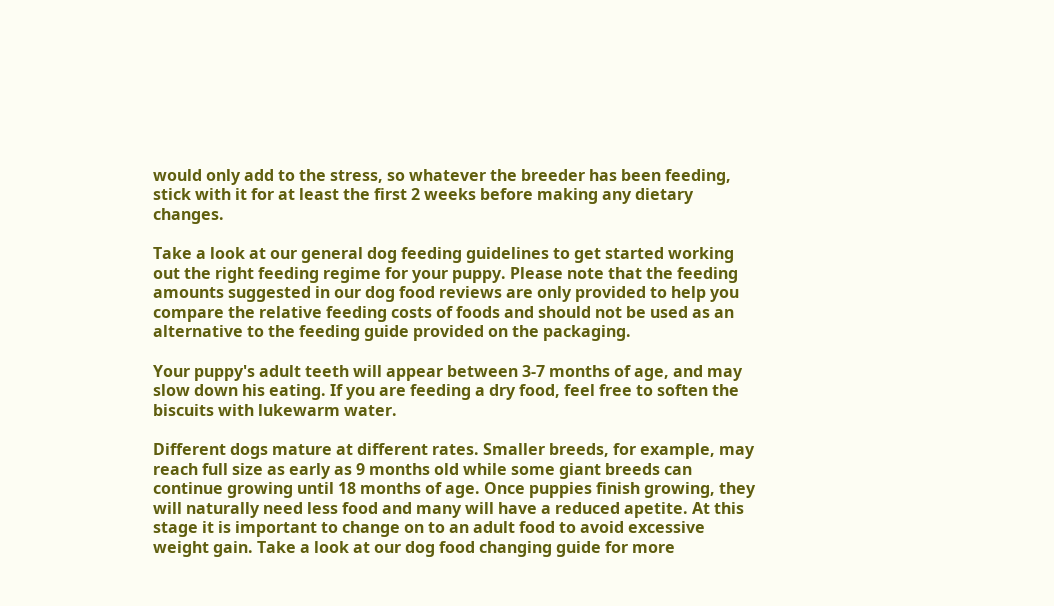would only add to the stress, so whatever the breeder has been feeding, stick with it for at least the first 2 weeks before making any dietary changes.

Take a look at our general dog feeding guidelines to get started working out the right feeding regime for your puppy. Please note that the feeding amounts suggested in our dog food reviews are only provided to help you compare the relative feeding costs of foods and should not be used as an alternative to the feeding guide provided on the packaging.

Your puppy's adult teeth will appear between 3-7 months of age, and may slow down his eating. If you are feeding a dry food, feel free to soften the biscuits with lukewarm water.

Different dogs mature at different rates. Smaller breeds, for example, may reach full size as early as 9 months old while some giant breeds can continue growing until 18 months of age. Once puppies finish growing, they will naturally need less food and many will have a reduced apetite. At this stage it is important to change on to an adult food to avoid excessive weight gain. Take a look at our dog food changing guide for more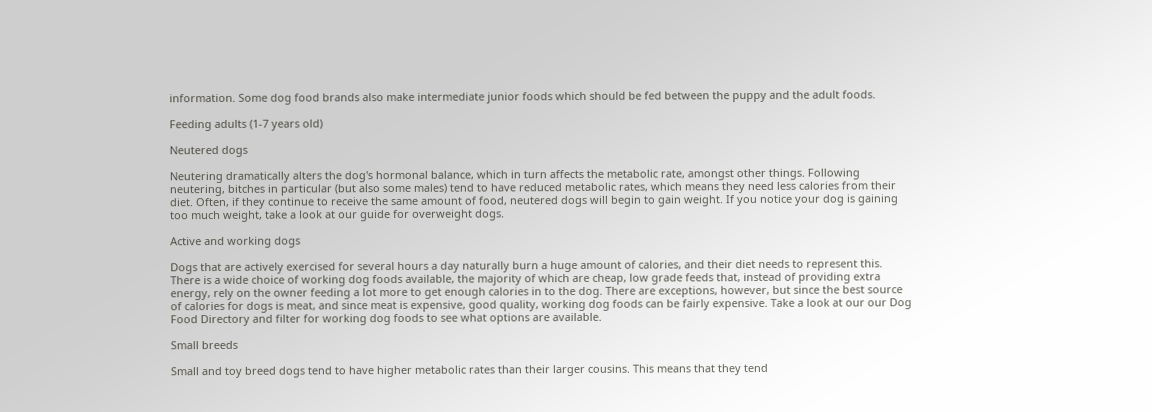information. Some dog food brands also make intermediate junior foods which should be fed between the puppy and the adult foods.

Feeding adults (1-7 years old)

Neutered dogs

Neutering dramatically alters the dog's hormonal balance, which in turn affects the metabolic rate, amongst other things. Following neutering, bitches in particular (but also some males) tend to have reduced metabolic rates, which means they need less calories from their diet. Often, if they continue to receive the same amount of food, neutered dogs will begin to gain weight. If you notice your dog is gaining too much weight, take a look at our guide for overweight dogs.

Active and working dogs

Dogs that are actively exercised for several hours a day naturally burn a huge amount of calories, and their diet needs to represent this. There is a wide choice of working dog foods available, the majority of which are cheap, low grade feeds that, instead of providing extra energy, rely on the owner feeding a lot more to get enough calories in to the dog. There are exceptions, however, but since the best source of calories for dogs is meat, and since meat is expensive, good quality, working dog foods can be fairly expensive. Take a look at our our Dog Food Directory and filter for working dog foods to see what options are available.

Small breeds

Small and toy breed dogs tend to have higher metabolic rates than their larger cousins. This means that they tend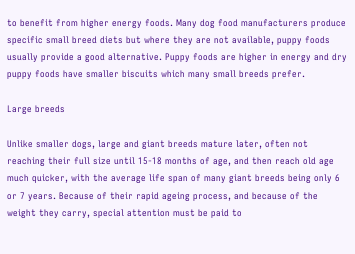to benefit from higher energy foods. Many dog food manufacturers produce specific small breed diets but where they are not available, puppy foods usually provide a good alternative. Puppy foods are higher in energy and dry puppy foods have smaller biscuits which many small breeds prefer.

Large breeds

Unlike smaller dogs, large and giant breeds mature later, often not reaching their full size until 15-18 months of age, and then reach old age much quicker, with the average life span of many giant breeds being only 6 or 7 years. Because of their rapid ageing process, and because of the weight they carry, special attention must be paid to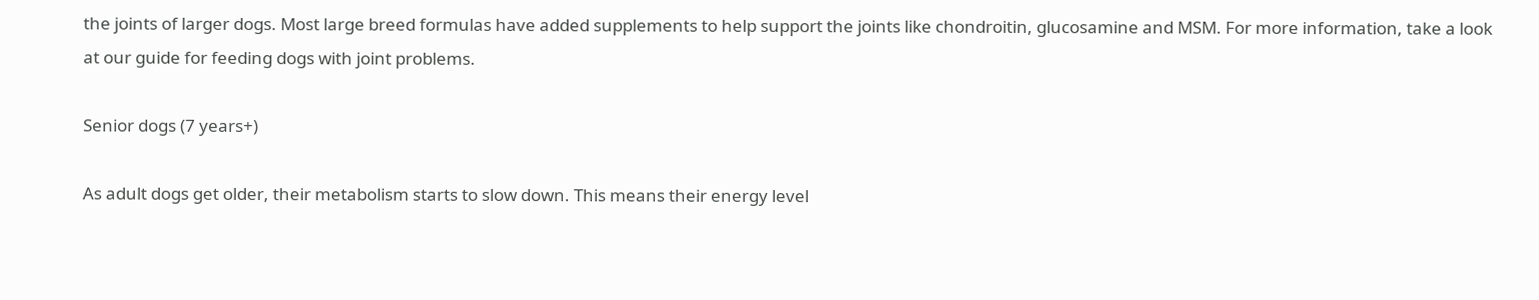the joints of larger dogs. Most large breed formulas have added supplements to help support the joints like chondroitin, glucosamine and MSM. For more information, take a look at our guide for feeding dogs with joint problems.

Senior dogs (7 years+)

As adult dogs get older, their metabolism starts to slow down. This means their energy level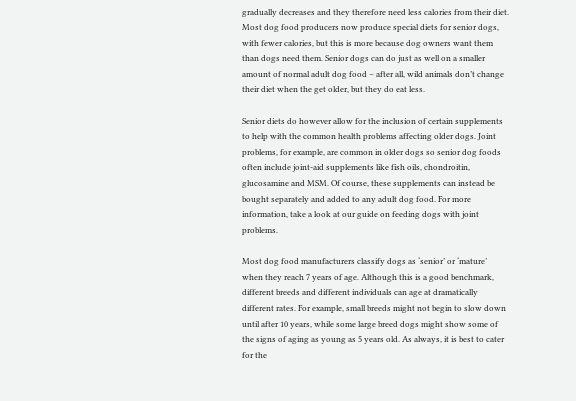gradually decreases and they therefore need less calories from their diet. Most dog food producers now produce special diets for senior dogs, with fewer calories, but this is more because dog owners want them than dogs need them. Senior dogs can do just as well on a smaller amount of normal adult dog food – after all, wild animals don’t change their diet when the get older, but they do eat less.

Senior diets do however allow for the inclusion of certain supplements to help with the common health problems affecting older dogs. Joint problems, for example, are common in older dogs so senior dog foods often include joint-aid supplements like fish oils, chondroitin, glucosamine and MSM. Of course, these supplements can instead be bought separately and added to any adult dog food. For more information, take a look at our guide on feeding dogs with joint problems.

Most dog food manufacturers classify dogs as ‘senior’ or ‘mature’ when they reach 7 years of age. Although this is a good benchmark, different breeds and different individuals can age at dramatically different rates. For example, small breeds might not begin to slow down until after 10 years, while some large breed dogs might show some of the signs of aging as young as 5 years old. As always, it is best to cater for the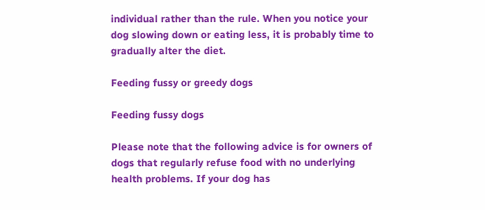individual rather than the rule. When you notice your dog slowing down or eating less, it is probably time to gradually alter the diet.

Feeding fussy or greedy dogs

Feeding fussy dogs

Please note that the following advice is for owners of dogs that regularly refuse food with no underlying health problems. If your dog has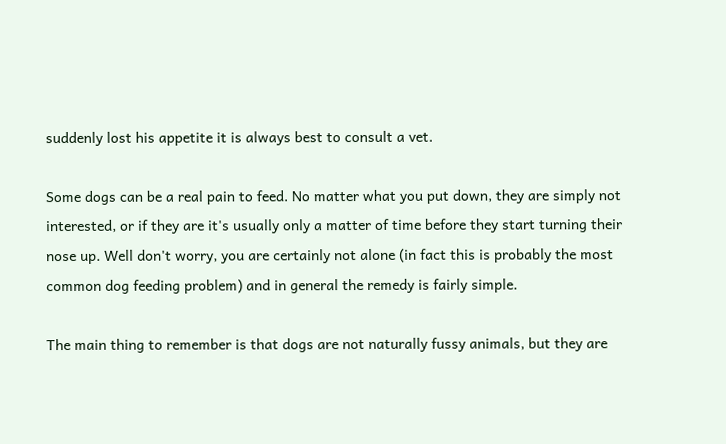suddenly lost his appetite it is always best to consult a vet.

Some dogs can be a real pain to feed. No matter what you put down, they are simply not interested, or if they are it's usually only a matter of time before they start turning their nose up. Well don't worry, you are certainly not alone (in fact this is probably the most common dog feeding problem) and in general the remedy is fairly simple.

The main thing to remember is that dogs are not naturally fussy animals, but they are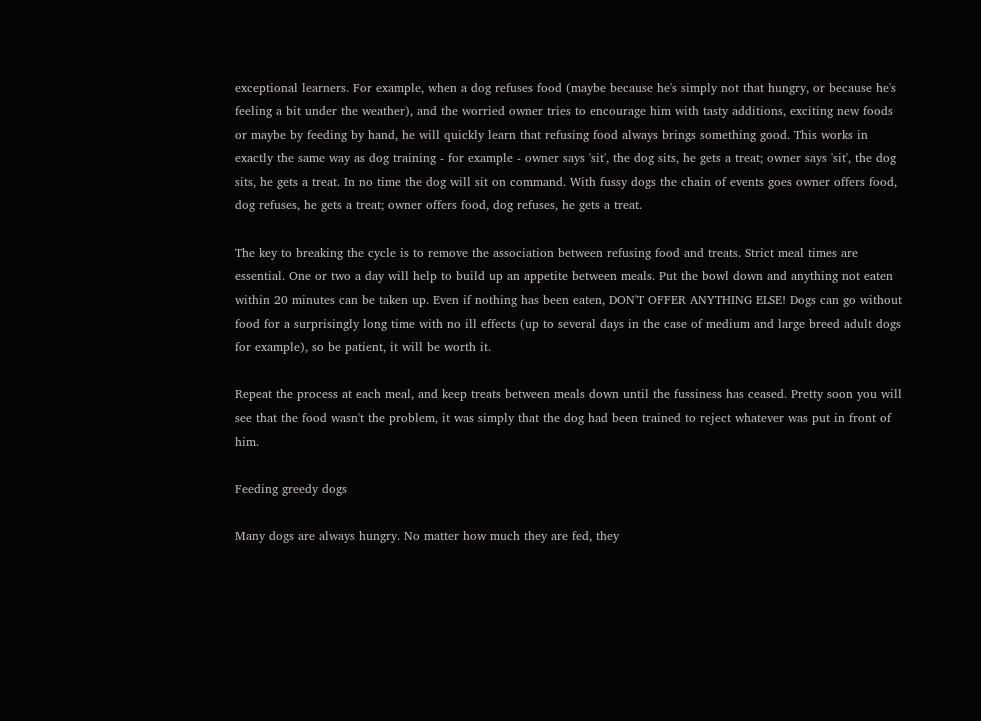exceptional learners. For example, when a dog refuses food (maybe because he's simply not that hungry, or because he's feeling a bit under the weather), and the worried owner tries to encourage him with tasty additions, exciting new foods or maybe by feeding by hand, he will quickly learn that refusing food always brings something good. This works in exactly the same way as dog training - for example - owner says 'sit', the dog sits, he gets a treat; owner says 'sit', the dog sits, he gets a treat. In no time the dog will sit on command. With fussy dogs the chain of events goes owner offers food, dog refuses, he gets a treat; owner offers food, dog refuses, he gets a treat.

The key to breaking the cycle is to remove the association between refusing food and treats. Strict meal times are essential. One or two a day will help to build up an appetite between meals. Put the bowl down and anything not eaten within 20 minutes can be taken up. Even if nothing has been eaten, DON'T OFFER ANYTHING ELSE! Dogs can go without food for a surprisingly long time with no ill effects (up to several days in the case of medium and large breed adult dogs for example), so be patient, it will be worth it.

Repeat the process at each meal, and keep treats between meals down until the fussiness has ceased. Pretty soon you will see that the food wasn't the problem, it was simply that the dog had been trained to reject whatever was put in front of him.

Feeding greedy dogs

Many dogs are always hungry. No matter how much they are fed, they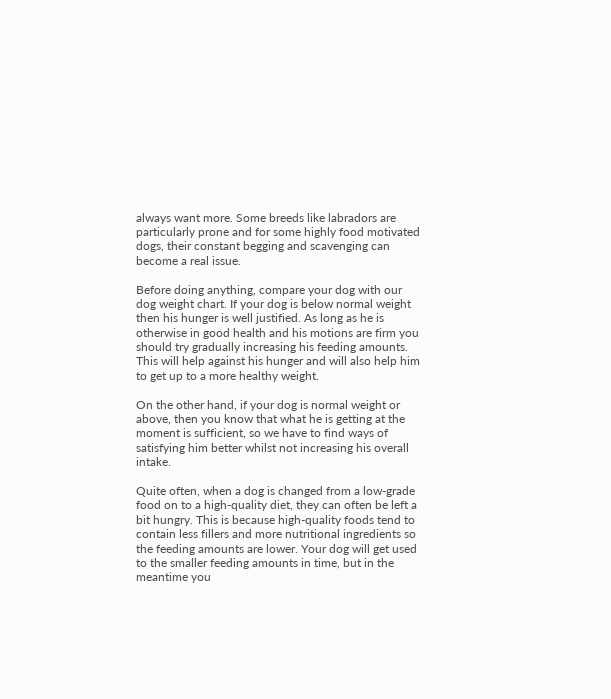always want more. Some breeds like labradors are particularly prone and for some highly food motivated dogs, their constant begging and scavenging can become a real issue.

Before doing anything, compare your dog with our dog weight chart. If your dog is below normal weight then his hunger is well justified. As long as he is otherwise in good health and his motions are firm you should try gradually increasing his feeding amounts. This will help against his hunger and will also help him to get up to a more healthy weight.

On the other hand, if your dog is normal weight or above, then you know that what he is getting at the moment is sufficient, so we have to find ways of satisfying him better whilst not increasing his overall intake.

Quite often, when a dog is changed from a low-grade food on to a high-quality diet, they can often be left a bit hungry. This is because high-quality foods tend to contain less fillers and more nutritional ingredients so the feeding amounts are lower. Your dog will get used to the smaller feeding amounts in time, but in the meantime you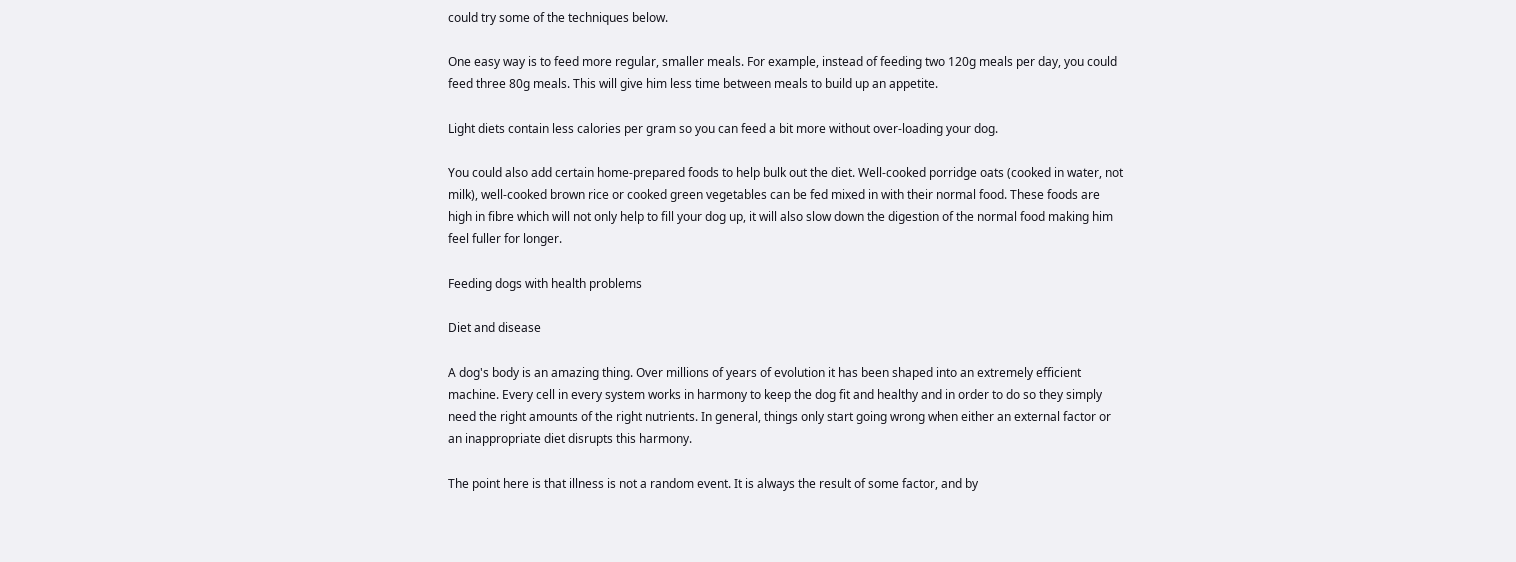could try some of the techniques below.

One easy way is to feed more regular, smaller meals. For example, instead of feeding two 120g meals per day, you could feed three 80g meals. This will give him less time between meals to build up an appetite.

Light diets contain less calories per gram so you can feed a bit more without over-loading your dog.

You could also add certain home-prepared foods to help bulk out the diet. Well-cooked porridge oats (cooked in water, not milk), well-cooked brown rice or cooked green vegetables can be fed mixed in with their normal food. These foods are high in fibre which will not only help to fill your dog up, it will also slow down the digestion of the normal food making him feel fuller for longer.

Feeding dogs with health problems

Diet and disease

A dog's body is an amazing thing. Over millions of years of evolution it has been shaped into an extremely efficient machine. Every cell in every system works in harmony to keep the dog fit and healthy and in order to do so they simply need the right amounts of the right nutrients. In general, things only start going wrong when either an external factor or an inappropriate diet disrupts this harmony.

The point here is that illness is not a random event. It is always the result of some factor, and by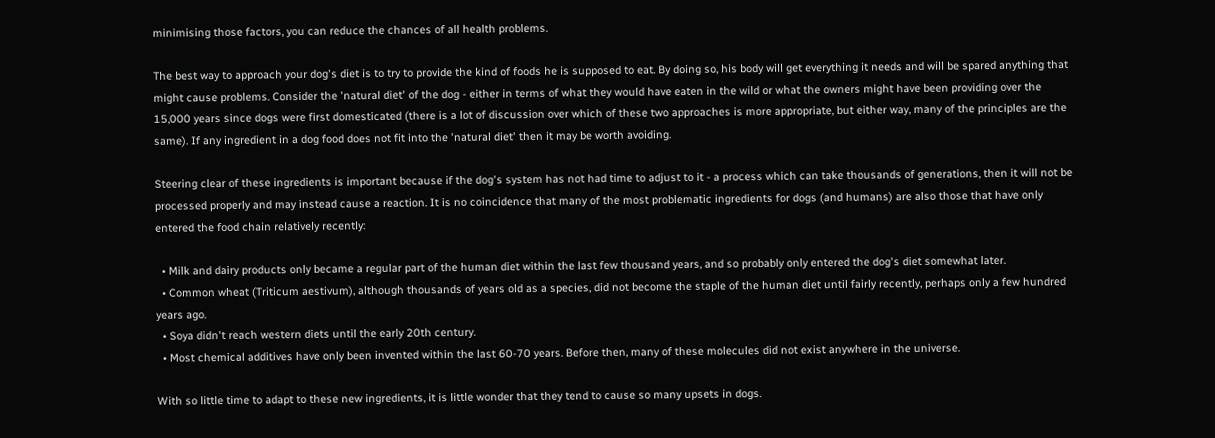minimising those factors, you can reduce the chances of all health problems.

The best way to approach your dog's diet is to try to provide the kind of foods he is supposed to eat. By doing so, his body will get everything it needs and will be spared anything that might cause problems. Consider the 'natural diet' of the dog - either in terms of what they would have eaten in the wild or what the owners might have been providing over the 15,000 years since dogs were first domesticated (there is a lot of discussion over which of these two approaches is more appropriate, but either way, many of the principles are the same). If any ingredient in a dog food does not fit into the 'natural diet' then it may be worth avoiding.

Steering clear of these ingredients is important because if the dog's system has not had time to adjust to it - a process which can take thousands of generations, then it will not be processed properly and may instead cause a reaction. It is no coincidence that many of the most problematic ingredients for dogs (and humans) are also those that have only entered the food chain relatively recently:

  • Milk and dairy products only became a regular part of the human diet within the last few thousand years, and so probably only entered the dog's diet somewhat later.
  • Common wheat (Triticum aestivum), although thousands of years old as a species, did not become the staple of the human diet until fairly recently, perhaps only a few hundred years ago.
  • Soya didn't reach western diets until the early 20th century.
  • Most chemical additives have only been invented within the last 60-70 years. Before then, many of these molecules did not exist anywhere in the universe.

With so little time to adapt to these new ingredients, it is little wonder that they tend to cause so many upsets in dogs.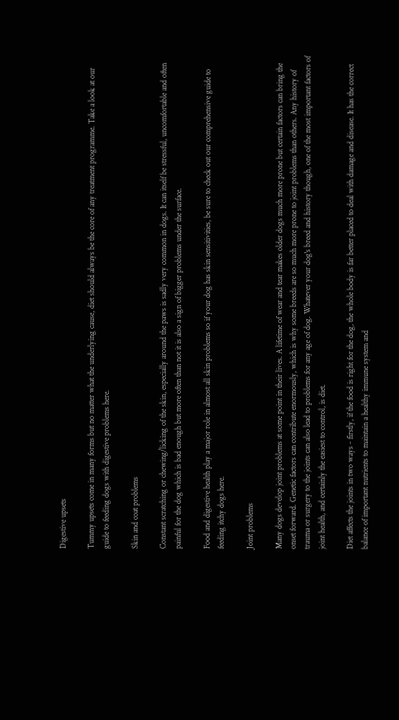Digestive upsets

Tummy upsets come in many forms but no matter what the underlying cause, diet should always be the core of any treatment programme. Take a look at our guide to feeding dogs with digestive problems here.

Skin and coat problems

Constant scratching or chewing/licking of the skin, especially around the paws is sadly very common in dogs. It can itself be stressful, uncomfortable and often painful for the dog which is bad enough but more often than not it is also a sign of bigger problems under the surface.

Food and digestive health play a major role in almost all skin problems so if your dog has skin sensitivities, be sure to check out our comprehensive guide to feeding itchy dogs here.

Joint problems

Many dogs develop joint problems at some point in their lives. A lifetime of wear and tear makes older dogs much more prone but certain factors can bring the onset forward. Genetic factors can contribute enormously, which is why some breeds are so much more prone to joint problems than others. Any history of trauma or surgery to the joints can also lead to problems for any age of dog. Whatever your dog's breed and history though, one of the most important factors of joint health, and certainly the easiest to control, is diet.

Diet affects the joints in two ways - firstly, if the food is right for the dog, the whole body is far better placed to deal with damage and disease. It has the correct balance of important nutrients to maintain a healthy immune system and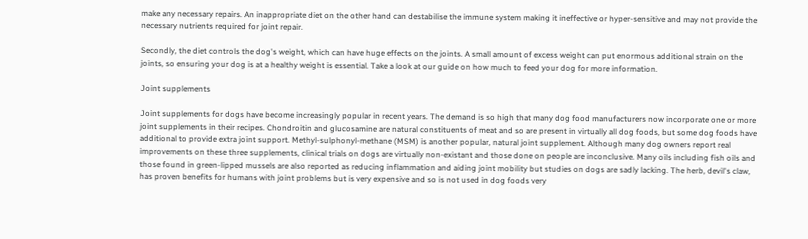make any necessary repairs. An inappropriate diet on the other hand can destabilise the immune system making it ineffective or hyper-sensitive and may not provide the necessary nutrients required for joint repair.

Secondly, the diet controls the dog's weight, which can have huge effects on the joints. A small amount of excess weight can put enormous additional strain on the joints, so ensuring your dog is at a healthy weight is essential. Take a look at our guide on how much to feed your dog for more information.

Joint supplements

Joint supplements for dogs have become increasingly popular in recent years. The demand is so high that many dog food manufacturers now incorporate one or more joint supplements in their recipes. Chondroitin and glucosamine are natural constituents of meat and so are present in virtually all dog foods, but some dog foods have additional to provide extra joint support. Methyl-sulphonyl-methane (MSM) is another popular, natural joint supplement. Although many dog owners report real improvements on these three supplements, clinical trials on dogs are virtually non-existant and those done on people are inconclusive. Many oils including fish oils and those found in green-lipped mussels are also reported as reducing inflammation and aiding joint mobility but studies on dogs are sadly lacking. The herb, devil's claw, has proven benefits for humans with joint problems but is very expensive and so is not used in dog foods very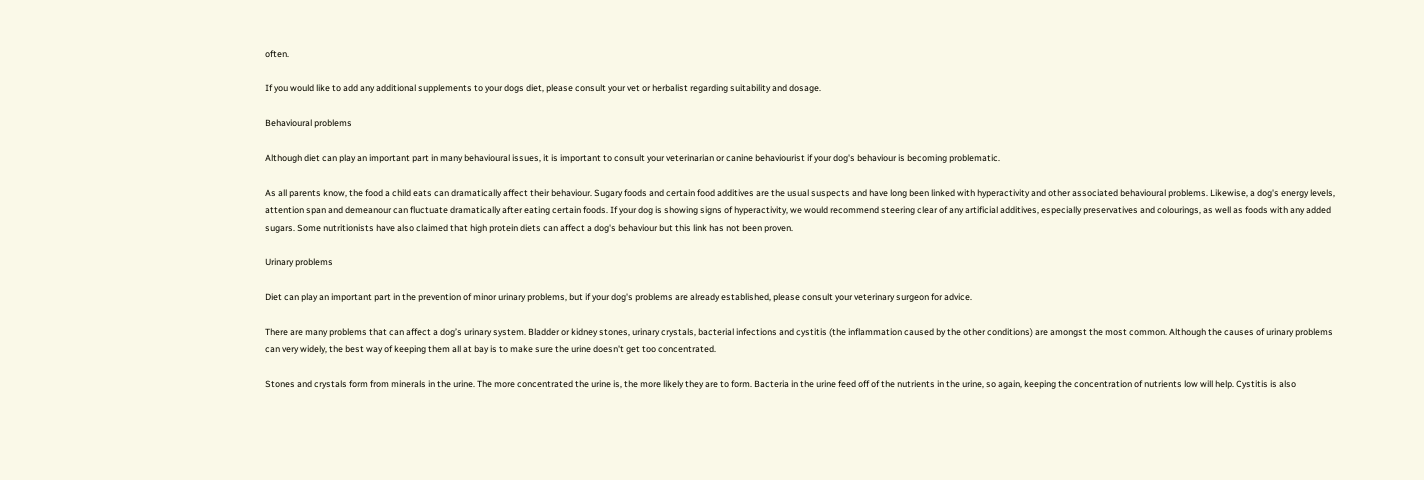often.

If you would like to add any additional supplements to your dogs diet, please consult your vet or herbalist regarding suitability and dosage.

Behavioural problems

Although diet can play an important part in many behavioural issues, it is important to consult your veterinarian or canine behaviourist if your dog's behaviour is becoming problematic.

As all parents know, the food a child eats can dramatically affect their behaviour. Sugary foods and certain food additives are the usual suspects and have long been linked with hyperactivity and other associated behavioural problems. Likewise, a dog's energy levels, attention span and demeanour can fluctuate dramatically after eating certain foods. If your dog is showing signs of hyperactivity, we would recommend steering clear of any artificial additives, especially preservatives and colourings, as well as foods with any added sugars. Some nutritionists have also claimed that high protein diets can affect a dog's behaviour but this link has not been proven.

Urinary problems

Diet can play an important part in the prevention of minor urinary problems, but if your dog's problems are already established, please consult your veterinary surgeon for advice.

There are many problems that can affect a dog’s urinary system. Bladder or kidney stones, urinary crystals, bacterial infections and cystitis (the inflammation caused by the other conditions) are amongst the most common. Although the causes of urinary problems can very widely, the best way of keeping them all at bay is to make sure the urine doesn't get too concentrated.

Stones and crystals form from minerals in the urine. The more concentrated the urine is, the more likely they are to form. Bacteria in the urine feed off of the nutrients in the urine, so again, keeping the concentration of nutrients low will help. Cystitis is also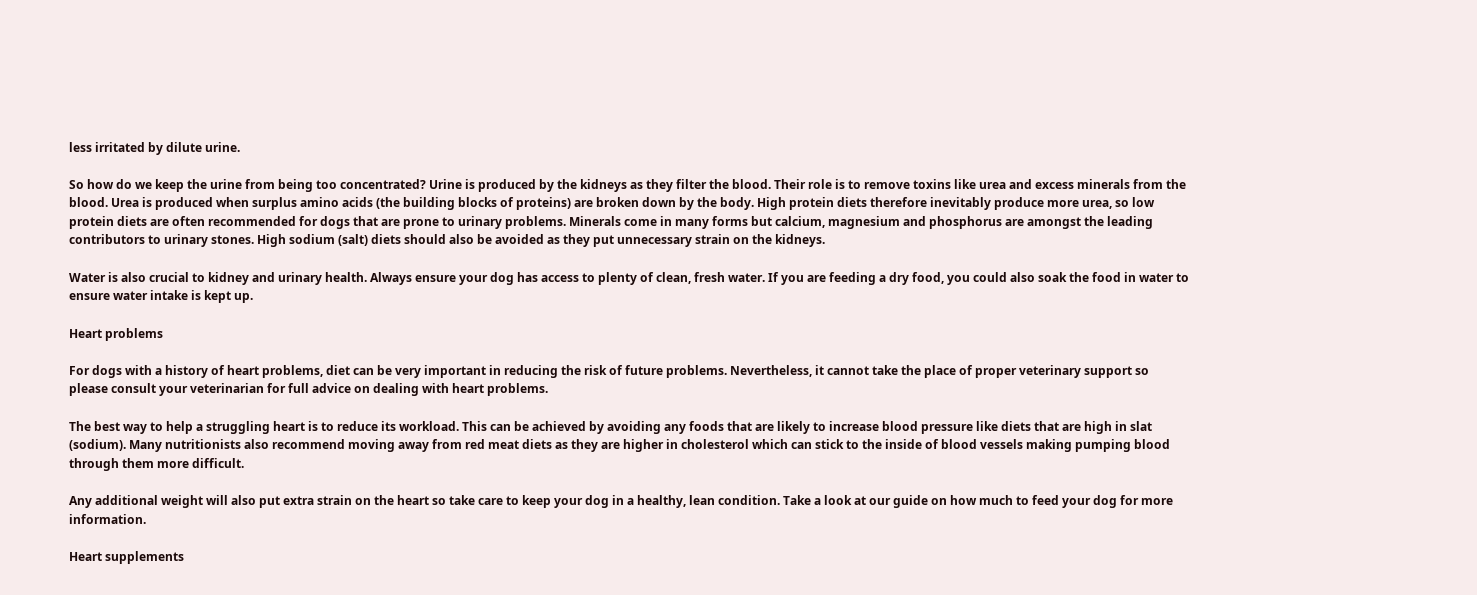less irritated by dilute urine.

So how do we keep the urine from being too concentrated? Urine is produced by the kidneys as they filter the blood. Their role is to remove toxins like urea and excess minerals from the blood. Urea is produced when surplus amino acids (the building blocks of proteins) are broken down by the body. High protein diets therefore inevitably produce more urea, so low protein diets are often recommended for dogs that are prone to urinary problems. Minerals come in many forms but calcium, magnesium and phosphorus are amongst the leading contributors to urinary stones. High sodium (salt) diets should also be avoided as they put unnecessary strain on the kidneys.

Water is also crucial to kidney and urinary health. Always ensure your dog has access to plenty of clean, fresh water. If you are feeding a dry food, you could also soak the food in water to ensure water intake is kept up.

Heart problems

For dogs with a history of heart problems, diet can be very important in reducing the risk of future problems. Nevertheless, it cannot take the place of proper veterinary support so please consult your veterinarian for full advice on dealing with heart problems.

The best way to help a struggling heart is to reduce its workload. This can be achieved by avoiding any foods that are likely to increase blood pressure like diets that are high in slat (sodium). Many nutritionists also recommend moving away from red meat diets as they are higher in cholesterol which can stick to the inside of blood vessels making pumping blood through them more difficult.

Any additional weight will also put extra strain on the heart so take care to keep your dog in a healthy, lean condition. Take a look at our guide on how much to feed your dog for more information.

Heart supplements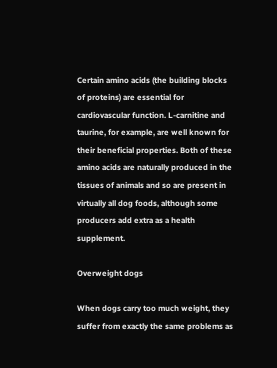Certain amino acids (the building blocks of proteins) are essential for cardiovascular function. L-carnitine and taurine, for example, are well known for their beneficial properties. Both of these amino acids are naturally produced in the tissues of animals and so are present in virtually all dog foods, although some producers add extra as a health supplement.

Overweight dogs

When dogs carry too much weight, they suffer from exactly the same problems as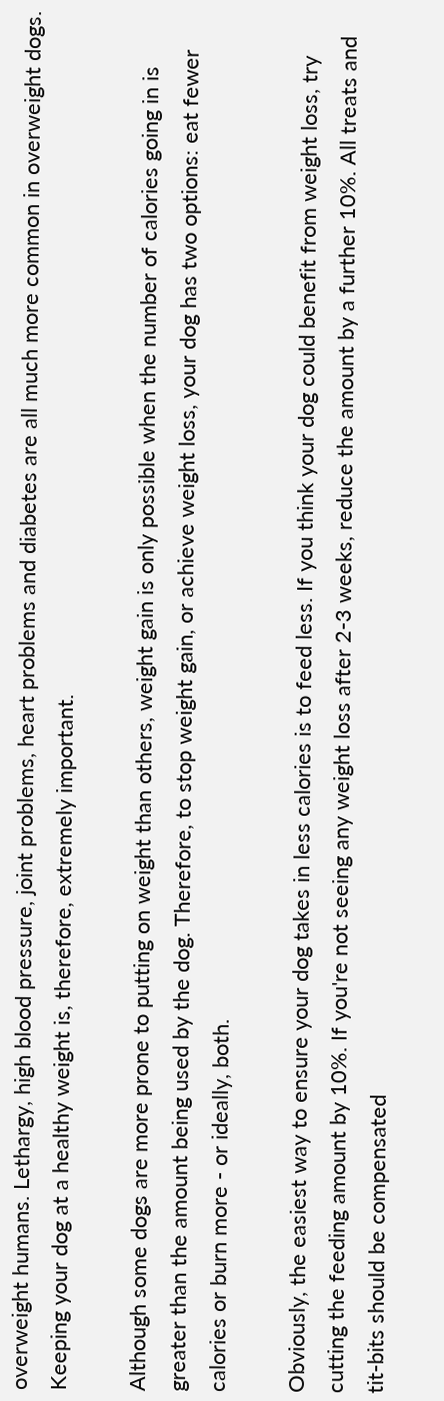overweight humans. Lethargy, high blood pressure, joint problems, heart problems and diabetes are all much more common in overweight dogs. Keeping your dog at a healthy weight is, therefore, extremely important.

Although some dogs are more prone to putting on weight than others, weight gain is only possible when the number of calories going in is greater than the amount being used by the dog. Therefore, to stop weight gain, or achieve weight loss, your dog has two options: eat fewer calories or burn more - or ideally, both.

Obviously, the easiest way to ensure your dog takes in less calories is to feed less. If you think your dog could benefit from weight loss, try cutting the feeding amount by 10%. If you're not seeing any weight loss after 2-3 weeks, reduce the amount by a further 10%. All treats and tit-bits should be compensated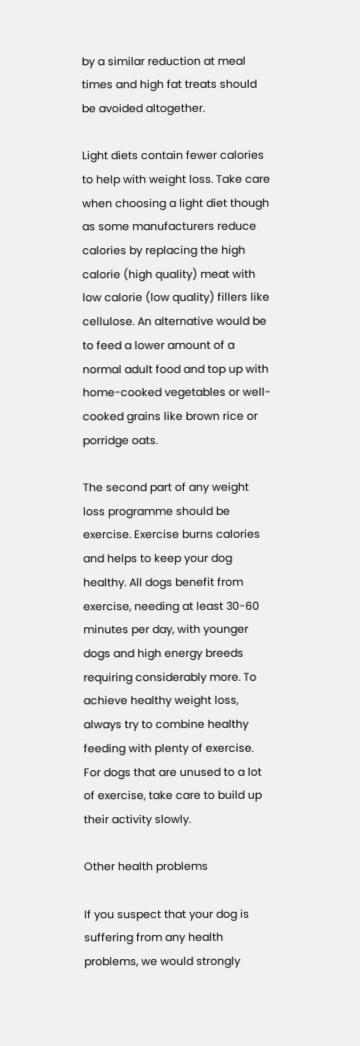by a similar reduction at meal times and high fat treats should be avoided altogether.

Light diets contain fewer calories to help with weight loss. Take care when choosing a light diet though as some manufacturers reduce calories by replacing the high calorie (high quality) meat with low calorie (low quality) fillers like cellulose. An alternative would be to feed a lower amount of a normal adult food and top up with home-cooked vegetables or well-cooked grains like brown rice or porridge oats.

The second part of any weight loss programme should be exercise. Exercise burns calories and helps to keep your dog healthy. All dogs benefit from exercise, needing at least 30-60 minutes per day, with younger dogs and high energy breeds requiring considerably more. To achieve healthy weight loss, always try to combine healthy feeding with plenty of exercise. For dogs that are unused to a lot of exercise, take care to build up their activity slowly.

Other health problems

If you suspect that your dog is suffering from any health problems, we would strongly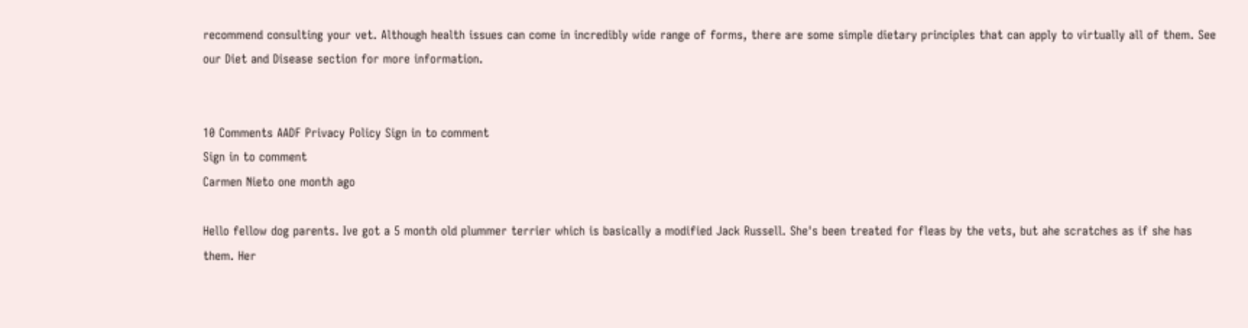recommend consulting your vet. Although health issues can come in incredibly wide range of forms, there are some simple dietary principles that can apply to virtually all of them. See our Diet and Disease section for more information.


10 Comments AADF Privacy Policy Sign in to comment
Sign in to comment
Carmen Nieto one month ago

Hello fellow dog parents. Ive got a 5 month old plummer terrier which is basically a modified Jack Russell. She's been treated for fleas by the vets, but ahe scratches as if she has them. Her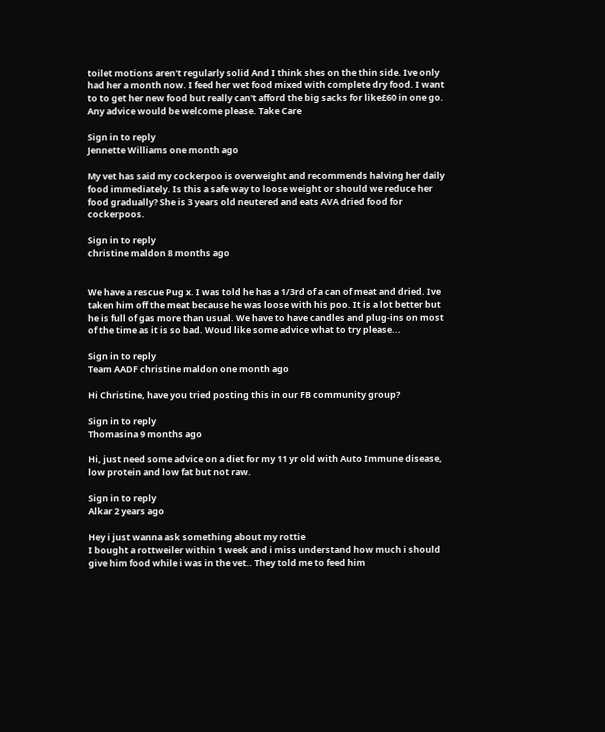toilet motions aren't regularly solid And I think shes on the thin side. Ive only had her a month now. I feed her wet food mixed with complete dry food. I want to to get her new food but really can't afford the big sacks for like£60 in one go. Any advice would be welcome please. Take Care

Sign in to reply
Jennette Williams one month ago

My vet has said my cockerpoo is overweight and recommends halving her daily food immediately. Is this a safe way to loose weight or should we reduce her food gradually? She is 3 years old neutered and eats AVA dried food for cockerpoos.

Sign in to reply
christine maldon 8 months ago


We have a rescue Pug x. I was told he has a 1/3rd of a can of meat and dried. Ive taken him off the meat because he was loose with his poo. It is a lot better but he is full of gas more than usual. We have to have candles and plug-ins on most of the time as it is so bad. Woud like some advice what to try please...

Sign in to reply
Team AADF christine maldon one month ago

Hi Christine, have you tried posting this in our FB community group?

Sign in to reply
Thomasina 9 months ago

Hi, just need some advice on a diet for my 11 yr old with Auto Immune disease, low protein and low fat but not raw.

Sign in to reply
Alkar 2 years ago

Hey i just wanna ask something about my rottie
I bought a rottweiler within 1 week and i miss understand how much i should give him food while i was in the vet.. They told me to feed him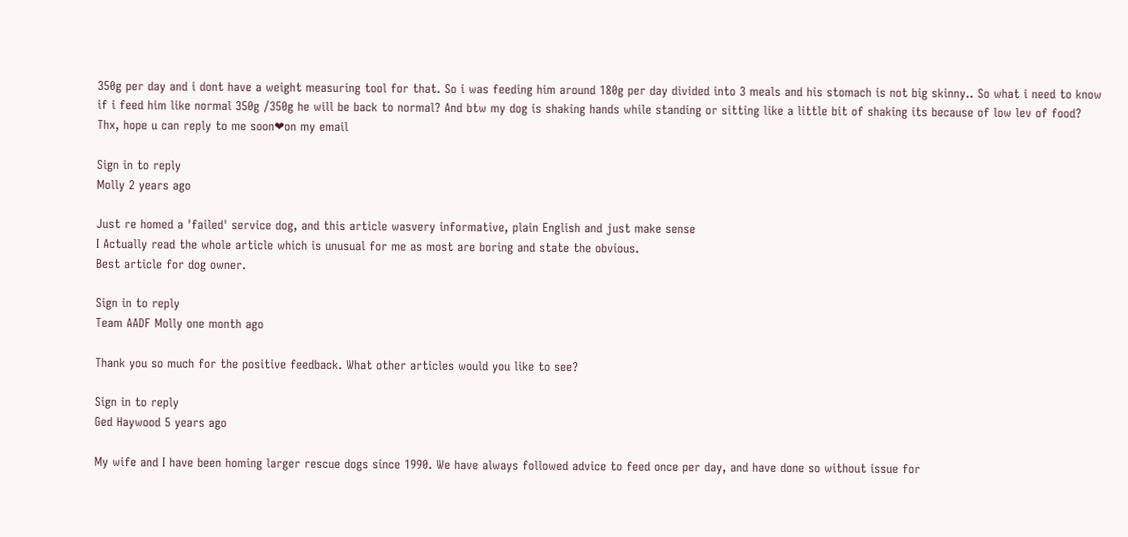350g per day and i dont have a weight measuring tool for that. So i was feeding him around 180g per day divided into 3 meals and his stomach is not big skinny.. So what i need to know if i feed him like normal 350g /350g he will be back to normal? And btw my dog is shaking hands while standing or sitting like a little bit of shaking its because of low lev of food?
Thx, hope u can reply to me soon❤on my email

Sign in to reply
Molly 2 years ago

Just re homed a 'failed' service dog, and this article wasvery informative, plain English and just make sense
I Actually read the whole article which is unusual for me as most are boring and state the obvious.
Best article for dog owner.

Sign in to reply
Team AADF Molly one month ago

Thank you so much for the positive feedback. What other articles would you like to see?

Sign in to reply
Ged Haywood 5 years ago

My wife and I have been homing larger rescue dogs since 1990. We have always followed advice to feed once per day, and have done so without issue for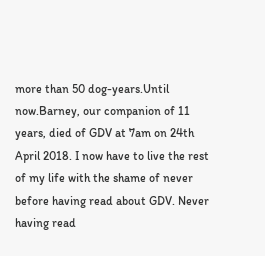more than 50 dog-years.Until now.Barney, our companion of 11 years, died of GDV at 7am on 24th April 2018. I now have to live the rest of my life with the shame of never before having read about GDV. Never having read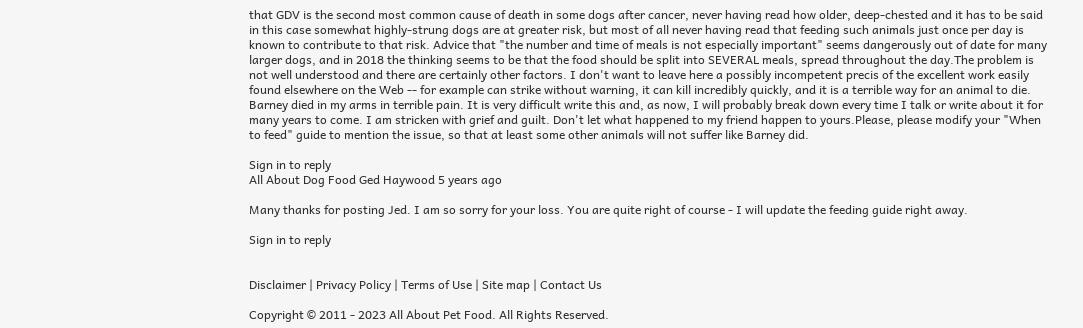that GDV is the second most common cause of death in some dogs after cancer, never having read how older, deep-chested and it has to be said in this case somewhat highly-strung dogs are at greater risk, but most of all never having read that feeding such animals just once per day is known to contribute to that risk. Advice that "the number and time of meals is not especially important" seems dangerously out of date for many larger dogs, and in 2018 the thinking seems to be that the food should be split into SEVERAL meals, spread throughout the day.The problem is not well understood and there are certainly other factors. I don't want to leave here a possibly incompetent precis of the excellent work easily found elsewhere on the Web -- for example can strike without warning, it can kill incredibly quickly, and it is a terrible way for an animal to die. Barney died in my arms in terrible pain. It is very difficult write this and, as now, I will probably break down every time I talk or write about it for many years to come. I am stricken with grief and guilt. Don't let what happened to my friend happen to yours.Please, please modify your "When to feed" guide to mention the issue, so that at least some other animals will not suffer like Barney did.

Sign in to reply
All About Dog Food Ged Haywood 5 years ago

Many thanks for posting Jed. I am so sorry for your loss. You are quite right of course - I will update the feeding guide right away.

Sign in to reply


Disclaimer | Privacy Policy | Terms of Use | Site map | Contact Us

Copyright © 2011 - 2023 All About Pet Food. All Rights Reserved.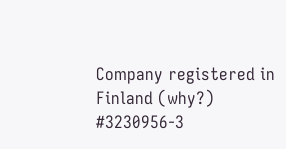Company registered in Finland (why?) #3230956-3